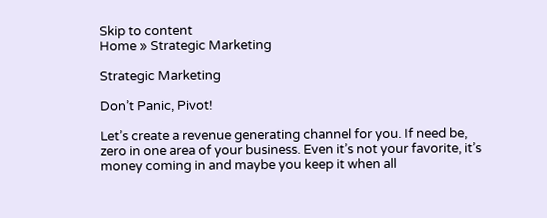Skip to content
Home » Strategic Marketing

Strategic Marketing

Don’t Panic, Pivot!

Let’s create a revenue generating channel for you. If need be, zero in one area of your business. Even it’s not your favorite, it’s money coming in and maybe you keep it when all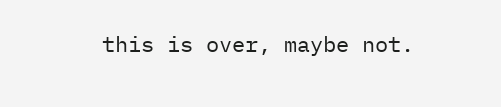this is over, maybe not.